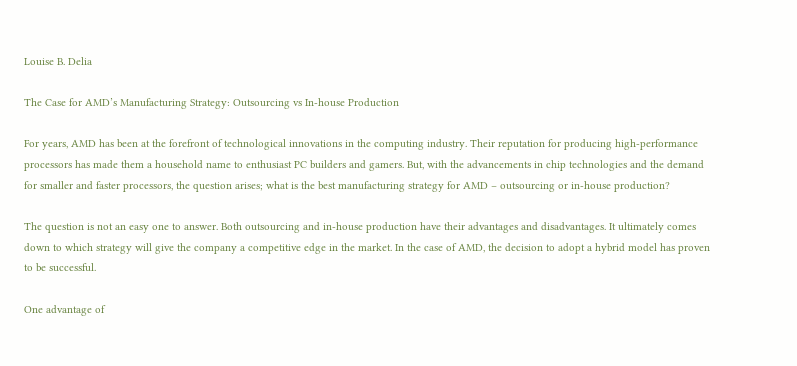Louise B. Delia

The Case for AMD’s Manufacturing Strategy: Outsourcing vs In-house Production

For years, AMD has been at the forefront of technological innovations in the computing industry. Their reputation for producing high-performance processors has made them a household name to enthusiast PC builders and gamers. But, with the advancements in chip technologies and the demand for smaller and faster processors, the question arises; what is the best manufacturing strategy for AMD – outsourcing or in-house production?

The question is not an easy one to answer. Both outsourcing and in-house production have their advantages and disadvantages. It ultimately comes down to which strategy will give the company a competitive edge in the market. In the case of AMD, the decision to adopt a hybrid model has proven to be successful.

One advantage of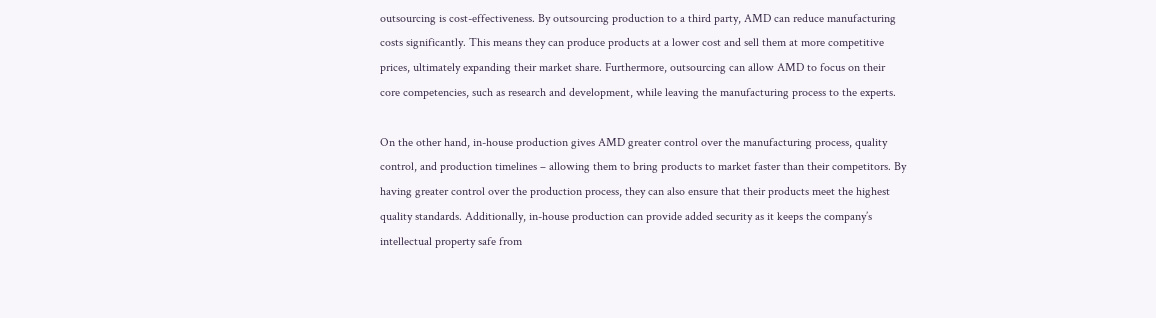outsourcing is cost-effectiveness. By outsourcing production to a third party, AMD can reduce manufacturing costs significantly. This means they can produce products at a lower cost and sell them at more competitive prices, ultimately expanding their market share. Furthermore, outsourcing can allow AMD to focus on their core competencies, such as research and development, while leaving the manufacturing process to the experts.

On the other hand, in-house production gives AMD greater control over the manufacturing process, quality control, and production timelines – allowing them to bring products to market faster than their competitors. By having greater control over the production process, they can also ensure that their products meet the highest quality standards. Additionally, in-house production can provide added security as it keeps the company’s intellectual property safe from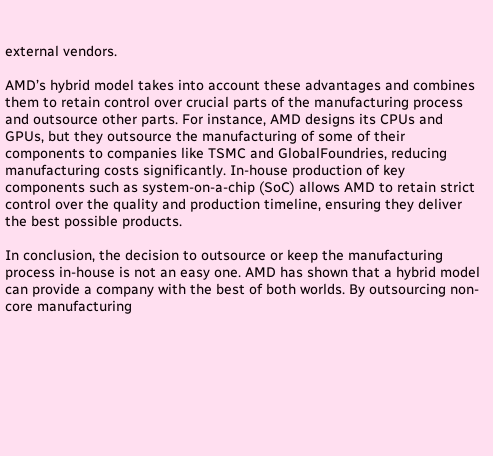external vendors.

AMD’s hybrid model takes into account these advantages and combines them to retain control over crucial parts of the manufacturing process and outsource other parts. For instance, AMD designs its CPUs and GPUs, but they outsource the manufacturing of some of their components to companies like TSMC and GlobalFoundries, reducing manufacturing costs significantly. In-house production of key components such as system-on-a-chip (SoC) allows AMD to retain strict control over the quality and production timeline, ensuring they deliver the best possible products.

In conclusion, the decision to outsource or keep the manufacturing process in-house is not an easy one. AMD has shown that a hybrid model can provide a company with the best of both worlds. By outsourcing non-core manufacturing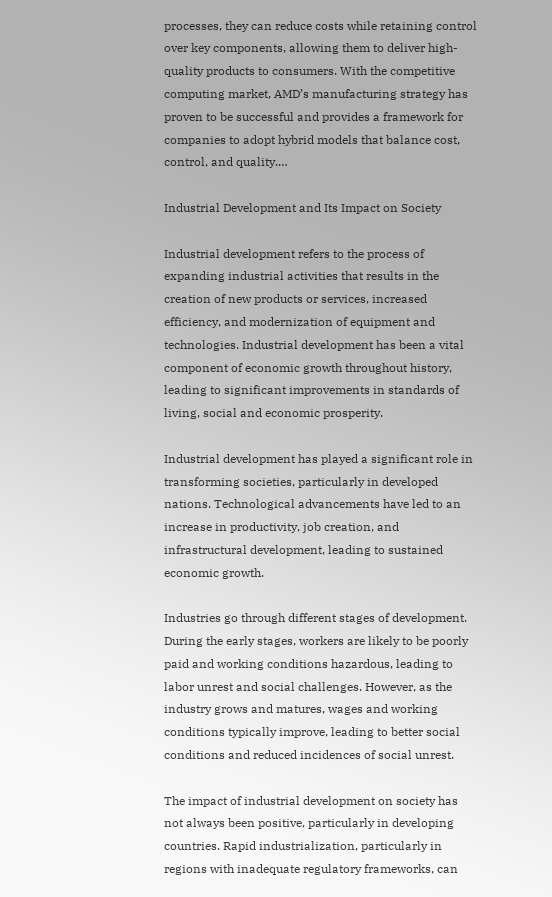processes, they can reduce costs while retaining control over key components, allowing them to deliver high-quality products to consumers. With the competitive computing market, AMD’s manufacturing strategy has proven to be successful and provides a framework for companies to adopt hybrid models that balance cost, control, and quality.…

Industrial Development and Its Impact on Society

Industrial development refers to the process of expanding industrial activities that results in the creation of new products or services, increased efficiency, and modernization of equipment and technologies. Industrial development has been a vital component of economic growth throughout history, leading to significant improvements in standards of living, social and economic prosperity.

Industrial development has played a significant role in transforming societies, particularly in developed nations. Technological advancements have led to an increase in productivity, job creation, and infrastructural development, leading to sustained economic growth.

Industries go through different stages of development. During the early stages, workers are likely to be poorly paid and working conditions hazardous, leading to labor unrest and social challenges. However, as the industry grows and matures, wages and working conditions typically improve, leading to better social conditions and reduced incidences of social unrest.

The impact of industrial development on society has not always been positive, particularly in developing countries. Rapid industrialization, particularly in regions with inadequate regulatory frameworks, can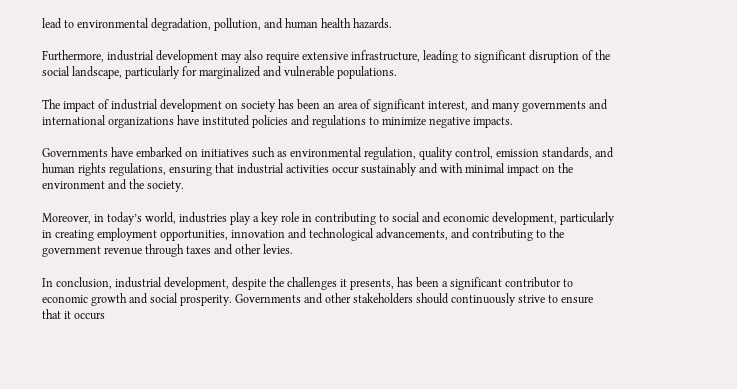lead to environmental degradation, pollution, and human health hazards.

Furthermore, industrial development may also require extensive infrastructure, leading to significant disruption of the social landscape, particularly for marginalized and vulnerable populations.

The impact of industrial development on society has been an area of significant interest, and many governments and international organizations have instituted policies and regulations to minimize negative impacts.

Governments have embarked on initiatives such as environmental regulation, quality control, emission standards, and human rights regulations, ensuring that industrial activities occur sustainably and with minimal impact on the environment and the society.

Moreover, in today’s world, industries play a key role in contributing to social and economic development, particularly in creating employment opportunities, innovation and technological advancements, and contributing to the government revenue through taxes and other levies.

In conclusion, industrial development, despite the challenges it presents, has been a significant contributor to economic growth and social prosperity. Governments and other stakeholders should continuously strive to ensure that it occurs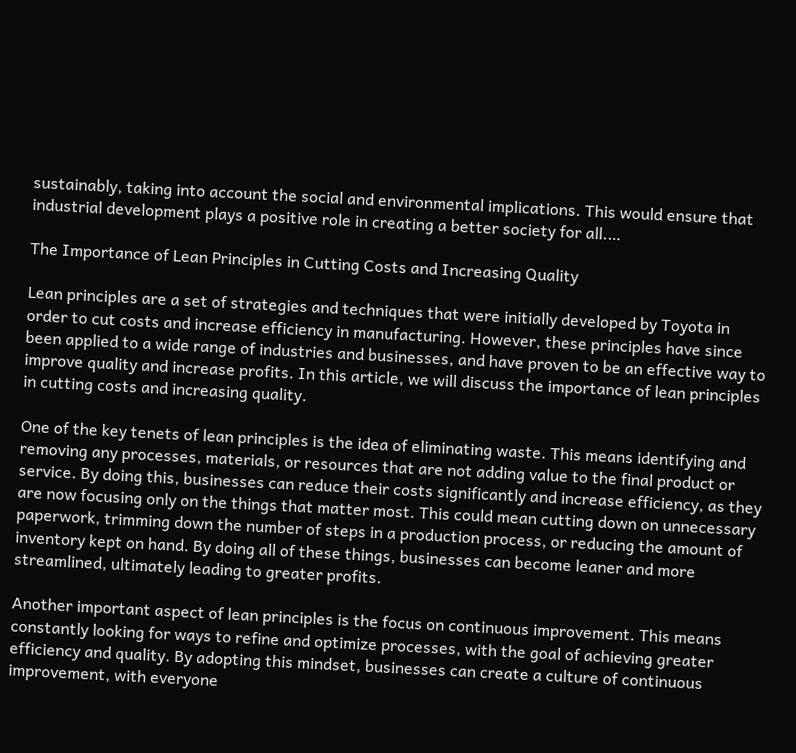sustainably, taking into account the social and environmental implications. This would ensure that industrial development plays a positive role in creating a better society for all.…

The Importance of Lean Principles in Cutting Costs and Increasing Quality

Lean principles are a set of strategies and techniques that were initially developed by Toyota in order to cut costs and increase efficiency in manufacturing. However, these principles have since been applied to a wide range of industries and businesses, and have proven to be an effective way to improve quality and increase profits. In this article, we will discuss the importance of lean principles in cutting costs and increasing quality.

One of the key tenets of lean principles is the idea of eliminating waste. This means identifying and removing any processes, materials, or resources that are not adding value to the final product or service. By doing this, businesses can reduce their costs significantly and increase efficiency, as they are now focusing only on the things that matter most. This could mean cutting down on unnecessary paperwork, trimming down the number of steps in a production process, or reducing the amount of inventory kept on hand. By doing all of these things, businesses can become leaner and more streamlined, ultimately leading to greater profits.

Another important aspect of lean principles is the focus on continuous improvement. This means constantly looking for ways to refine and optimize processes, with the goal of achieving greater efficiency and quality. By adopting this mindset, businesses can create a culture of continuous improvement, with everyone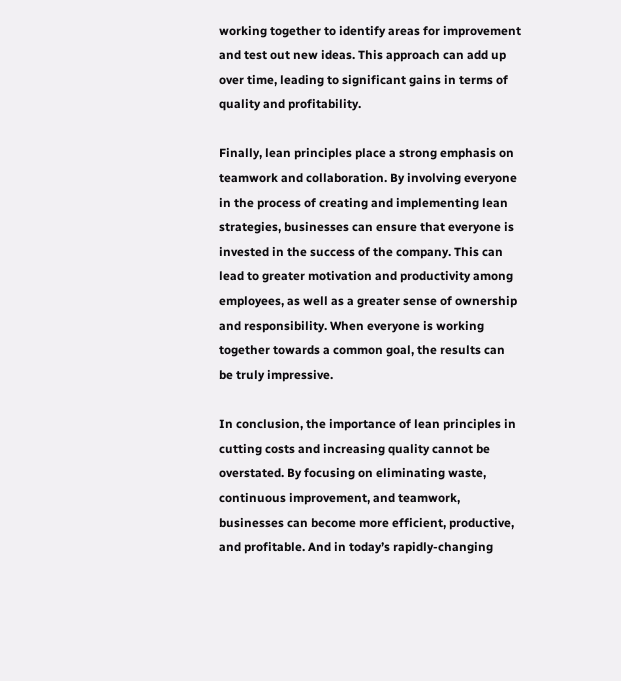working together to identify areas for improvement and test out new ideas. This approach can add up over time, leading to significant gains in terms of quality and profitability.

Finally, lean principles place a strong emphasis on teamwork and collaboration. By involving everyone in the process of creating and implementing lean strategies, businesses can ensure that everyone is invested in the success of the company. This can lead to greater motivation and productivity among employees, as well as a greater sense of ownership and responsibility. When everyone is working together towards a common goal, the results can be truly impressive.

In conclusion, the importance of lean principles in cutting costs and increasing quality cannot be overstated. By focusing on eliminating waste, continuous improvement, and teamwork, businesses can become more efficient, productive, and profitable. And in today’s rapidly-changing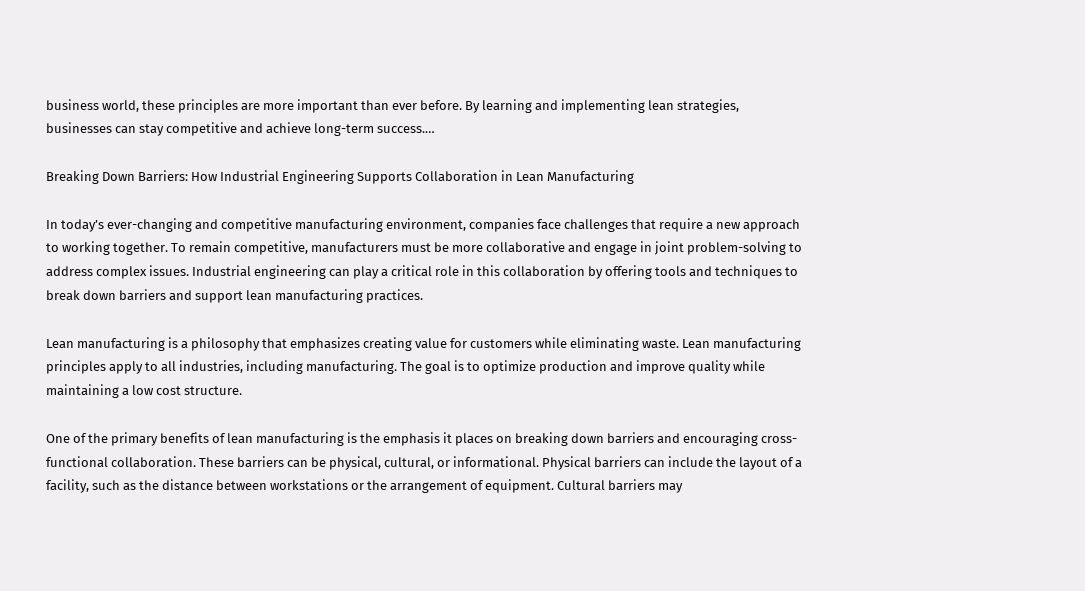business world, these principles are more important than ever before. By learning and implementing lean strategies, businesses can stay competitive and achieve long-term success.…

Breaking Down Barriers: How Industrial Engineering Supports Collaboration in Lean Manufacturing

In today’s ever-changing and competitive manufacturing environment, companies face challenges that require a new approach to working together. To remain competitive, manufacturers must be more collaborative and engage in joint problem-solving to address complex issues. Industrial engineering can play a critical role in this collaboration by offering tools and techniques to break down barriers and support lean manufacturing practices.

Lean manufacturing is a philosophy that emphasizes creating value for customers while eliminating waste. Lean manufacturing principles apply to all industries, including manufacturing. The goal is to optimize production and improve quality while maintaining a low cost structure.

One of the primary benefits of lean manufacturing is the emphasis it places on breaking down barriers and encouraging cross-functional collaboration. These barriers can be physical, cultural, or informational. Physical barriers can include the layout of a facility, such as the distance between workstations or the arrangement of equipment. Cultural barriers may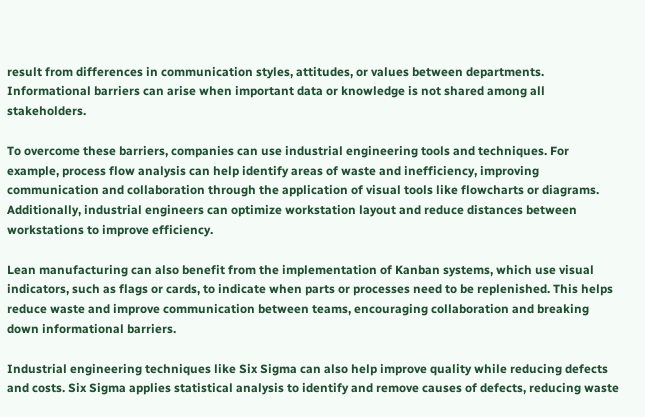result from differences in communication styles, attitudes, or values between departments. Informational barriers can arise when important data or knowledge is not shared among all stakeholders.

To overcome these barriers, companies can use industrial engineering tools and techniques. For example, process flow analysis can help identify areas of waste and inefficiency, improving communication and collaboration through the application of visual tools like flowcharts or diagrams. Additionally, industrial engineers can optimize workstation layout and reduce distances between workstations to improve efficiency.

Lean manufacturing can also benefit from the implementation of Kanban systems, which use visual indicators, such as flags or cards, to indicate when parts or processes need to be replenished. This helps reduce waste and improve communication between teams, encouraging collaboration and breaking down informational barriers.

Industrial engineering techniques like Six Sigma can also help improve quality while reducing defects and costs. Six Sigma applies statistical analysis to identify and remove causes of defects, reducing waste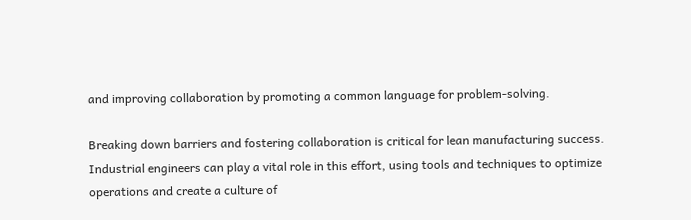and improving collaboration by promoting a common language for problem-solving.

Breaking down barriers and fostering collaboration is critical for lean manufacturing success. Industrial engineers can play a vital role in this effort, using tools and techniques to optimize operations and create a culture of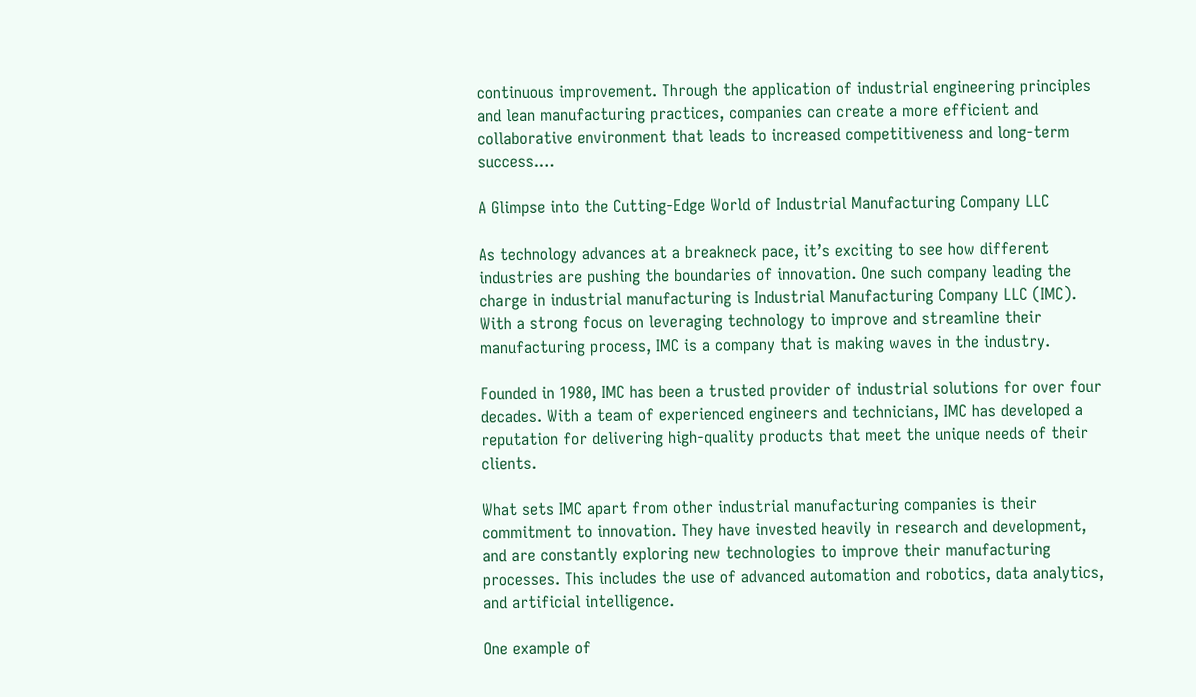continuous improvement. Through the application of industrial engineering principles and lean manufacturing practices, companies can create a more efficient and collaborative environment that leads to increased competitiveness and long-term success.…

A Glimpse into the Cutting-Edge World of Industrial Manufacturing Company LLC

As technology advances at a breakneck pace, it’s exciting to see how different industries are pushing the boundaries of innovation. One such company leading the charge in industrial manufacturing is Industrial Manufacturing Company LLC (IMC). With a strong focus on leveraging technology to improve and streamline their manufacturing process, IMC is a company that is making waves in the industry.

Founded in 1980, IMC has been a trusted provider of industrial solutions for over four decades. With a team of experienced engineers and technicians, IMC has developed a reputation for delivering high-quality products that meet the unique needs of their clients.

What sets IMC apart from other industrial manufacturing companies is their commitment to innovation. They have invested heavily in research and development, and are constantly exploring new technologies to improve their manufacturing processes. This includes the use of advanced automation and robotics, data analytics, and artificial intelligence.

One example of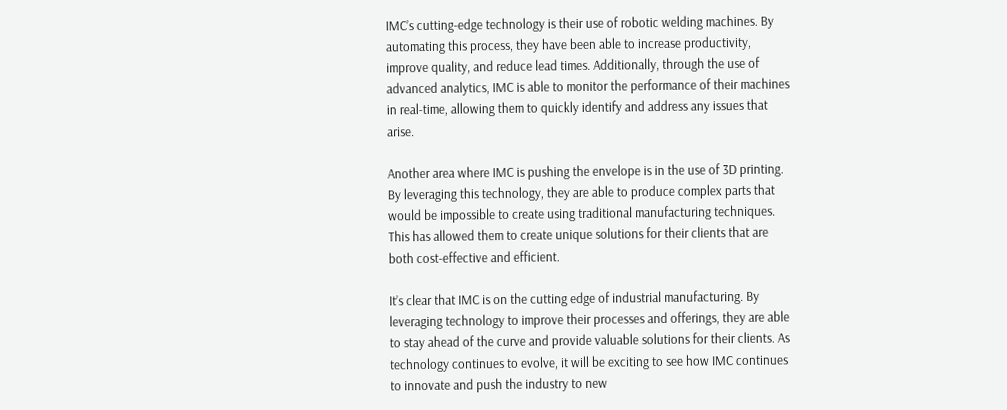IMC’s cutting-edge technology is their use of robotic welding machines. By automating this process, they have been able to increase productivity, improve quality, and reduce lead times. Additionally, through the use of advanced analytics, IMC is able to monitor the performance of their machines in real-time, allowing them to quickly identify and address any issues that arise.

Another area where IMC is pushing the envelope is in the use of 3D printing. By leveraging this technology, they are able to produce complex parts that would be impossible to create using traditional manufacturing techniques. This has allowed them to create unique solutions for their clients that are both cost-effective and efficient.

It’s clear that IMC is on the cutting edge of industrial manufacturing. By leveraging technology to improve their processes and offerings, they are able to stay ahead of the curve and provide valuable solutions for their clients. As technology continues to evolve, it will be exciting to see how IMC continues to innovate and push the industry to new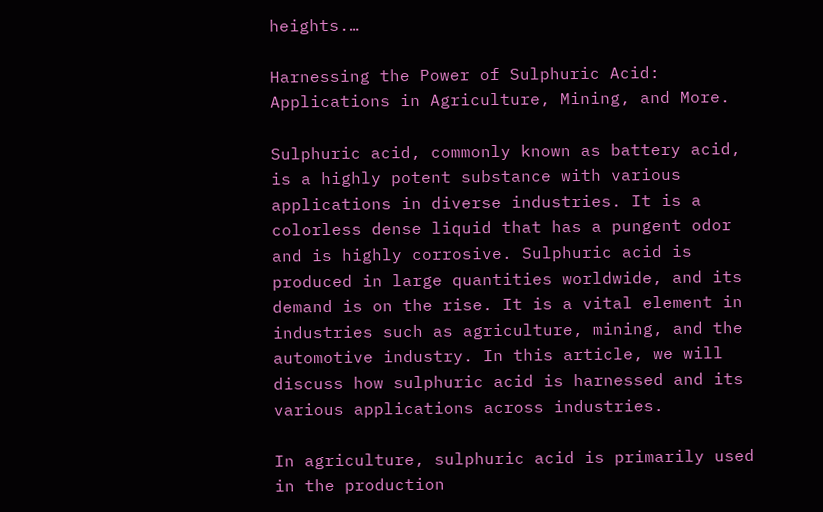heights.…

Harnessing the Power of Sulphuric Acid: Applications in Agriculture, Mining, and More.

Sulphuric acid, commonly known as battery acid, is a highly potent substance with various applications in diverse industries. It is a colorless dense liquid that has a pungent odor and is highly corrosive. Sulphuric acid is produced in large quantities worldwide, and its demand is on the rise. It is a vital element in industries such as agriculture, mining, and the automotive industry. In this article, we will discuss how sulphuric acid is harnessed and its various applications across industries.

In agriculture, sulphuric acid is primarily used in the production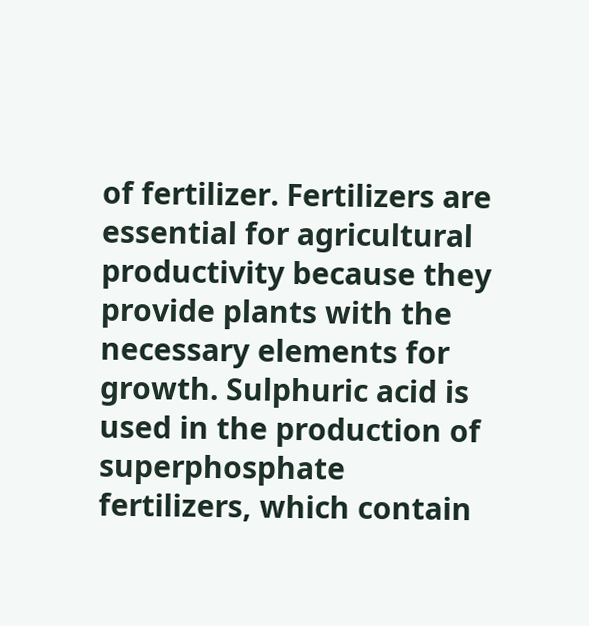of fertilizer. Fertilizers are essential for agricultural productivity because they provide plants with the necessary elements for growth. Sulphuric acid is used in the production of superphosphate fertilizers, which contain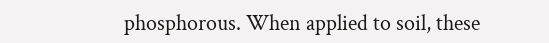phosphorous. When applied to soil, these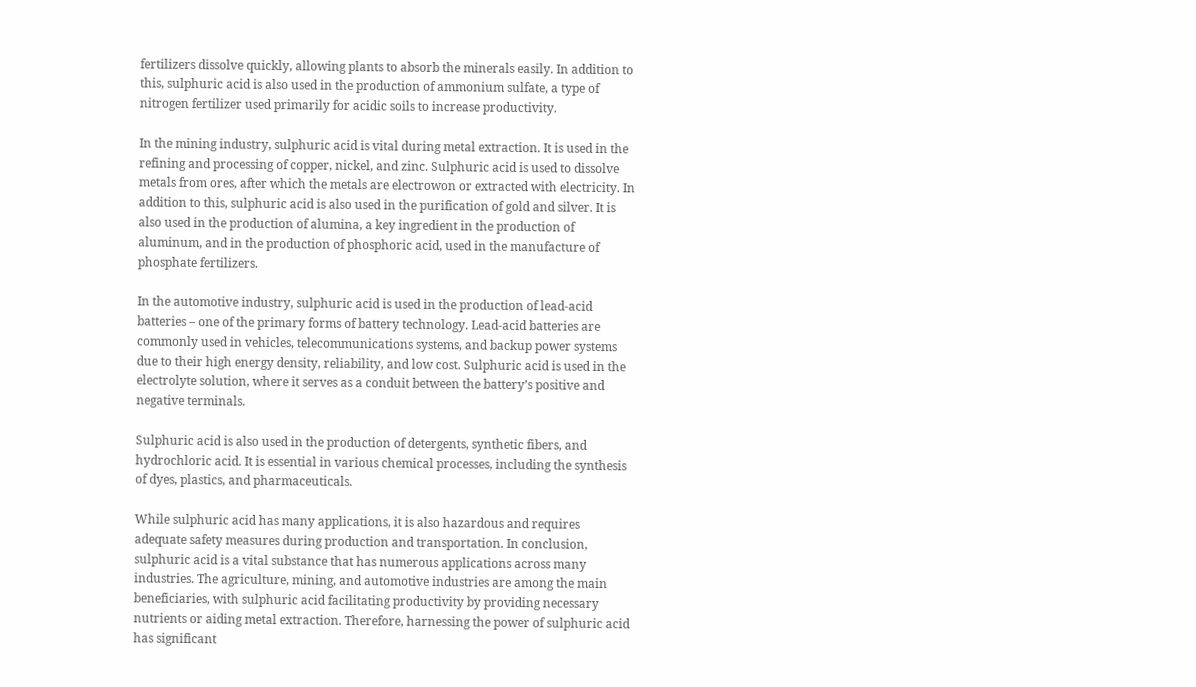fertilizers dissolve quickly, allowing plants to absorb the minerals easily. In addition to this, sulphuric acid is also used in the production of ammonium sulfate, a type of nitrogen fertilizer used primarily for acidic soils to increase productivity.

In the mining industry, sulphuric acid is vital during metal extraction. It is used in the refining and processing of copper, nickel, and zinc. Sulphuric acid is used to dissolve metals from ores, after which the metals are electrowon or extracted with electricity. In addition to this, sulphuric acid is also used in the purification of gold and silver. It is also used in the production of alumina, a key ingredient in the production of aluminum, and in the production of phosphoric acid, used in the manufacture of phosphate fertilizers.

In the automotive industry, sulphuric acid is used in the production of lead-acid batteries – one of the primary forms of battery technology. Lead-acid batteries are commonly used in vehicles, telecommunications systems, and backup power systems due to their high energy density, reliability, and low cost. Sulphuric acid is used in the electrolyte solution, where it serves as a conduit between the battery’s positive and negative terminals.

Sulphuric acid is also used in the production of detergents, synthetic fibers, and hydrochloric acid. It is essential in various chemical processes, including the synthesis of dyes, plastics, and pharmaceuticals.

While sulphuric acid has many applications, it is also hazardous and requires adequate safety measures during production and transportation. In conclusion, sulphuric acid is a vital substance that has numerous applications across many industries. The agriculture, mining, and automotive industries are among the main beneficiaries, with sulphuric acid facilitating productivity by providing necessary nutrients or aiding metal extraction. Therefore, harnessing the power of sulphuric acid has significant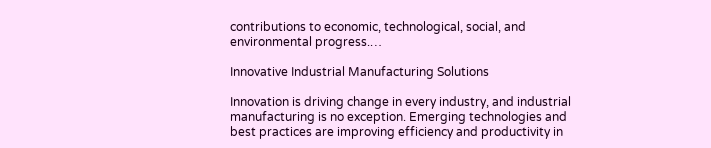contributions to economic, technological, social, and environmental progress.…

Innovative Industrial Manufacturing Solutions

Innovation is driving change in every industry, and industrial manufacturing is no exception. Emerging technologies and best practices are improving efficiency and productivity in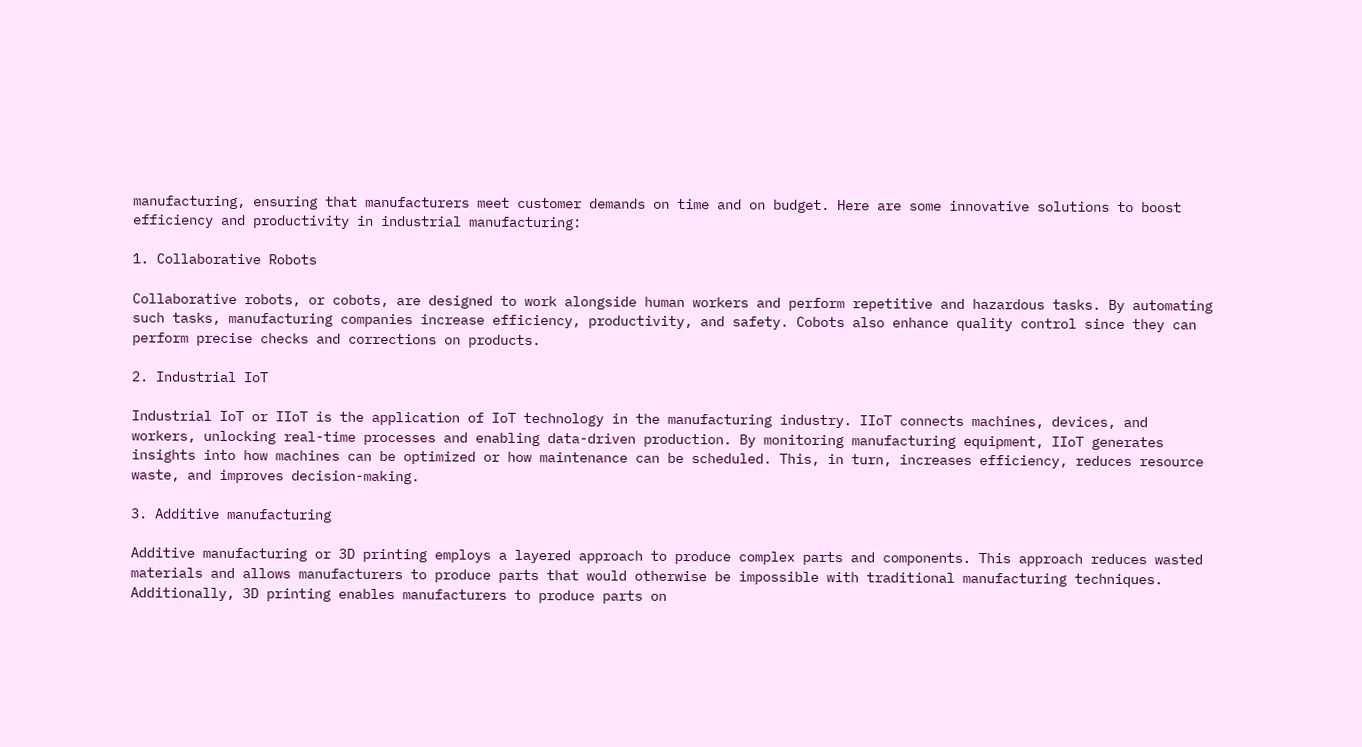manufacturing, ensuring that manufacturers meet customer demands on time and on budget. Here are some innovative solutions to boost efficiency and productivity in industrial manufacturing:

1. Collaborative Robots

Collaborative robots, or cobots, are designed to work alongside human workers and perform repetitive and hazardous tasks. By automating such tasks, manufacturing companies increase efficiency, productivity, and safety. Cobots also enhance quality control since they can perform precise checks and corrections on products.

2. Industrial IoT

Industrial IoT or IIoT is the application of IoT technology in the manufacturing industry. IIoT connects machines, devices, and workers, unlocking real-time processes and enabling data-driven production. By monitoring manufacturing equipment, IIoT generates insights into how machines can be optimized or how maintenance can be scheduled. This, in turn, increases efficiency, reduces resource waste, and improves decision-making.

3. Additive manufacturing

Additive manufacturing or 3D printing employs a layered approach to produce complex parts and components. This approach reduces wasted materials and allows manufacturers to produce parts that would otherwise be impossible with traditional manufacturing techniques. Additionally, 3D printing enables manufacturers to produce parts on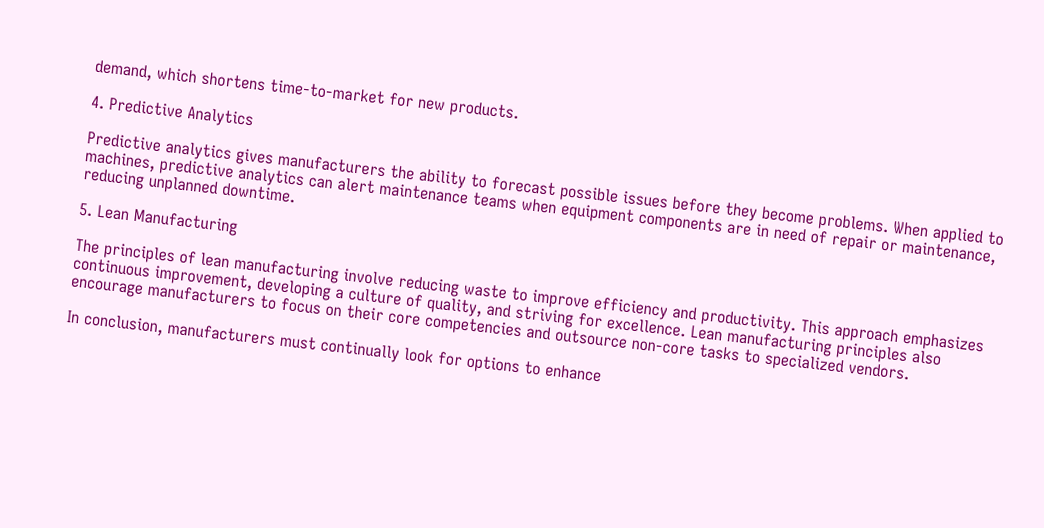demand, which shortens time-to-market for new products.

4. Predictive Analytics

Predictive analytics gives manufacturers the ability to forecast possible issues before they become problems. When applied to machines, predictive analytics can alert maintenance teams when equipment components are in need of repair or maintenance, reducing unplanned downtime.

5. Lean Manufacturing

The principles of lean manufacturing involve reducing waste to improve efficiency and productivity. This approach emphasizes continuous improvement, developing a culture of quality, and striving for excellence. Lean manufacturing principles also encourage manufacturers to focus on their core competencies and outsource non-core tasks to specialized vendors.

In conclusion, manufacturers must continually look for options to enhance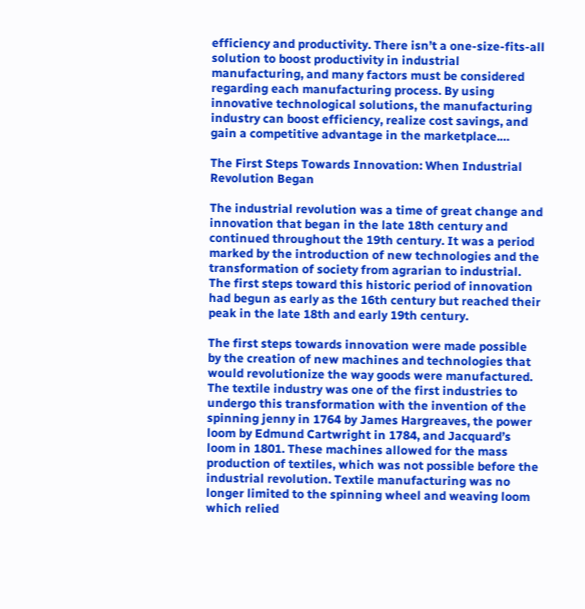efficiency and productivity. There isn’t a one-size-fits-all solution to boost productivity in industrial manufacturing, and many factors must be considered regarding each manufacturing process. By using innovative technological solutions, the manufacturing industry can boost efficiency, realize cost savings, and gain a competitive advantage in the marketplace.…

The First Steps Towards Innovation: When Industrial Revolution Began

The industrial revolution was a time of great change and innovation that began in the late 18th century and continued throughout the 19th century. It was a period marked by the introduction of new technologies and the transformation of society from agrarian to industrial. The first steps toward this historic period of innovation had begun as early as the 16th century but reached their peak in the late 18th and early 19th century.

The first steps towards innovation were made possible by the creation of new machines and technologies that would revolutionize the way goods were manufactured. The textile industry was one of the first industries to undergo this transformation with the invention of the spinning jenny in 1764 by James Hargreaves, the power loom by Edmund Cartwright in 1784, and Jacquard’s loom in 1801. These machines allowed for the mass production of textiles, which was not possible before the industrial revolution. Textile manufacturing was no longer limited to the spinning wheel and weaving loom which relied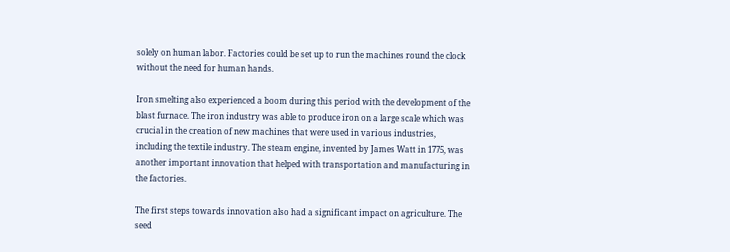solely on human labor. Factories could be set up to run the machines round the clock without the need for human hands.

Iron smelting also experienced a boom during this period with the development of the blast furnace. The iron industry was able to produce iron on a large scale which was crucial in the creation of new machines that were used in various industries, including the textile industry. The steam engine, invented by James Watt in 1775, was another important innovation that helped with transportation and manufacturing in the factories.

The first steps towards innovation also had a significant impact on agriculture. The seed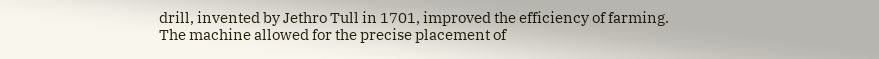drill, invented by Jethro Tull in 1701, improved the efficiency of farming. The machine allowed for the precise placement of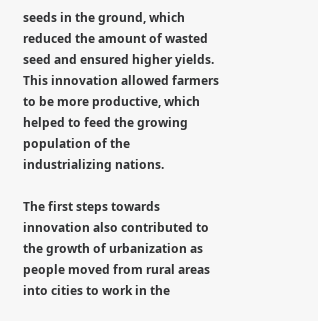seeds in the ground, which reduced the amount of wasted seed and ensured higher yields. This innovation allowed farmers to be more productive, which helped to feed the growing population of the industrializing nations.

The first steps towards innovation also contributed to the growth of urbanization as people moved from rural areas into cities to work in the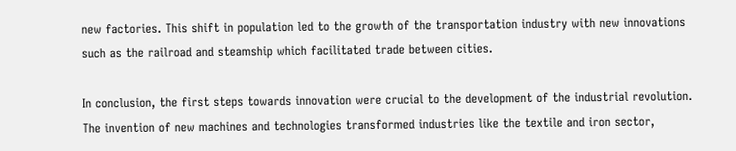new factories. This shift in population led to the growth of the transportation industry with new innovations such as the railroad and steamship which facilitated trade between cities.

In conclusion, the first steps towards innovation were crucial to the development of the industrial revolution. The invention of new machines and technologies transformed industries like the textile and iron sector,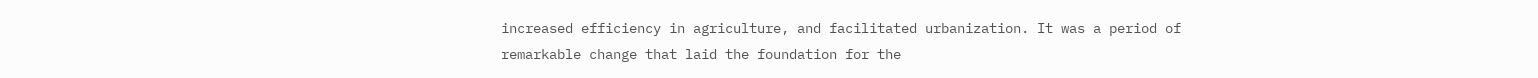increased efficiency in agriculture, and facilitated urbanization. It was a period of remarkable change that laid the foundation for the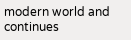modern world and continues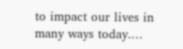to impact our lives in many ways today.…